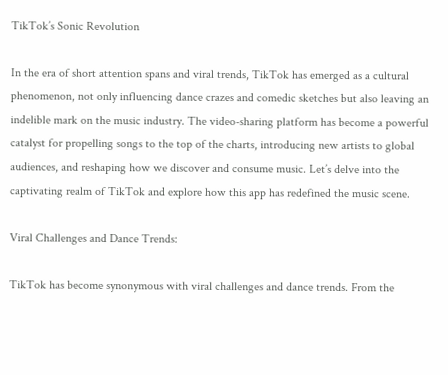TikTok’s Sonic Revolution

In the era of short attention spans and viral trends, TikTok has emerged as a cultural phenomenon, not only influencing dance crazes and comedic sketches but also leaving an indelible mark on the music industry. The video-sharing platform has become a powerful catalyst for propelling songs to the top of the charts, introducing new artists to global audiences, and reshaping how we discover and consume music. Let’s delve into the captivating realm of TikTok and explore how this app has redefined the music scene.

Viral Challenges and Dance Trends:

TikTok has become synonymous with viral challenges and dance trends. From the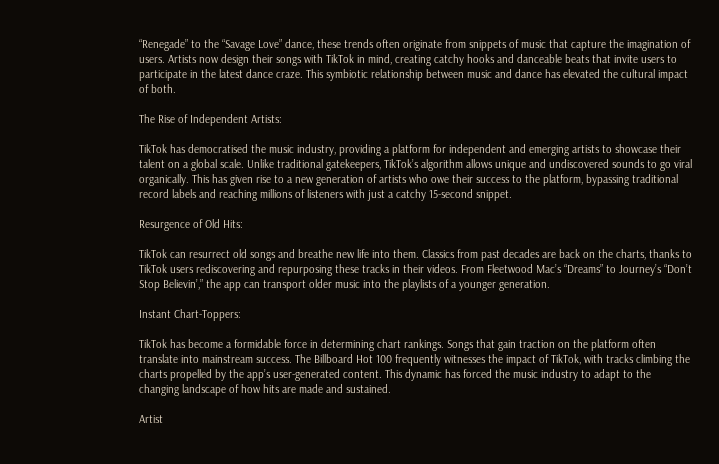“Renegade” to the “Savage Love” dance, these trends often originate from snippets of music that capture the imagination of users. Artists now design their songs with TikTok in mind, creating catchy hooks and danceable beats that invite users to participate in the latest dance craze. This symbiotic relationship between music and dance has elevated the cultural impact of both.

The Rise of Independent Artists:

TikTok has democratised the music industry, providing a platform for independent and emerging artists to showcase their talent on a global scale. Unlike traditional gatekeepers, TikTok’s algorithm allows unique and undiscovered sounds to go viral organically. This has given rise to a new generation of artists who owe their success to the platform, bypassing traditional record labels and reaching millions of listeners with just a catchy 15-second snippet.

Resurgence of Old Hits:

TikTok can resurrect old songs and breathe new life into them. Classics from past decades are back on the charts, thanks to TikTok users rediscovering and repurposing these tracks in their videos. From Fleetwood Mac’s “Dreams” to Journey’s “Don’t Stop Believin’,” the app can transport older music into the playlists of a younger generation.

Instant Chart-Toppers:

TikTok has become a formidable force in determining chart rankings. Songs that gain traction on the platform often translate into mainstream success. The Billboard Hot 100 frequently witnesses the impact of TikTok, with tracks climbing the charts propelled by the app’s user-generated content. This dynamic has forced the music industry to adapt to the changing landscape of how hits are made and sustained.

Artist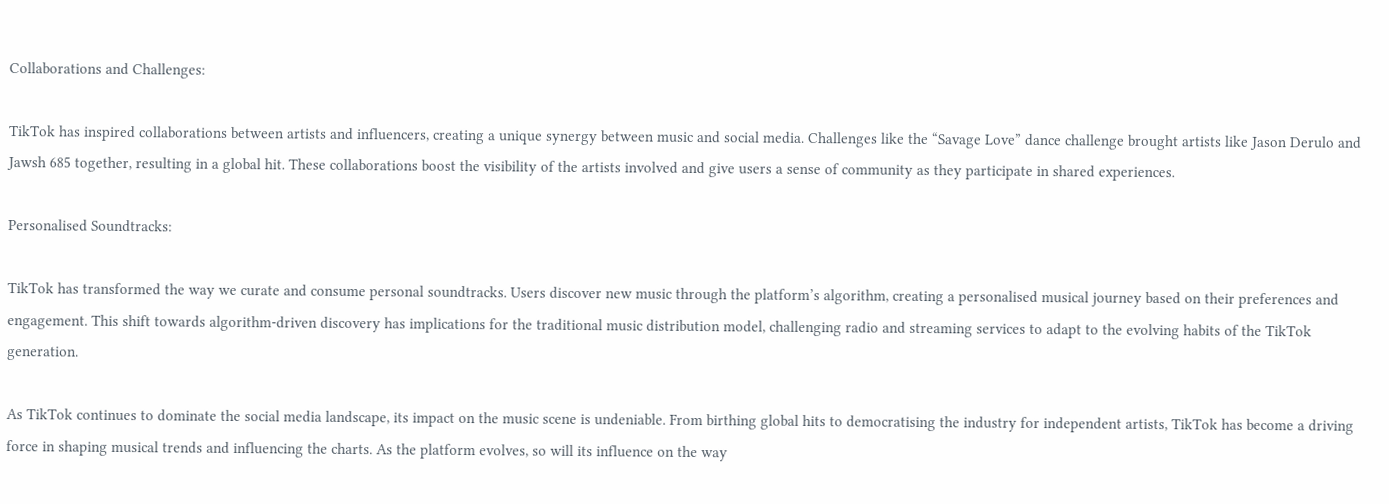Collaborations and Challenges:

TikTok has inspired collaborations between artists and influencers, creating a unique synergy between music and social media. Challenges like the “Savage Love” dance challenge brought artists like Jason Derulo and Jawsh 685 together, resulting in a global hit. These collaborations boost the visibility of the artists involved and give users a sense of community as they participate in shared experiences.

Personalised Soundtracks:

TikTok has transformed the way we curate and consume personal soundtracks. Users discover new music through the platform’s algorithm, creating a personalised musical journey based on their preferences and engagement. This shift towards algorithm-driven discovery has implications for the traditional music distribution model, challenging radio and streaming services to adapt to the evolving habits of the TikTok generation.

As TikTok continues to dominate the social media landscape, its impact on the music scene is undeniable. From birthing global hits to democratising the industry for independent artists, TikTok has become a driving force in shaping musical trends and influencing the charts. As the platform evolves, so will its influence on the way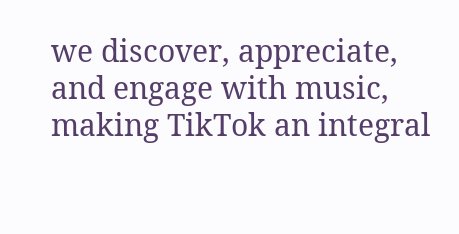we discover, appreciate, and engage with music, making TikTok an integral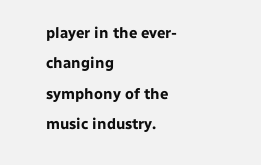player in the ever-changing symphony of the music industry.